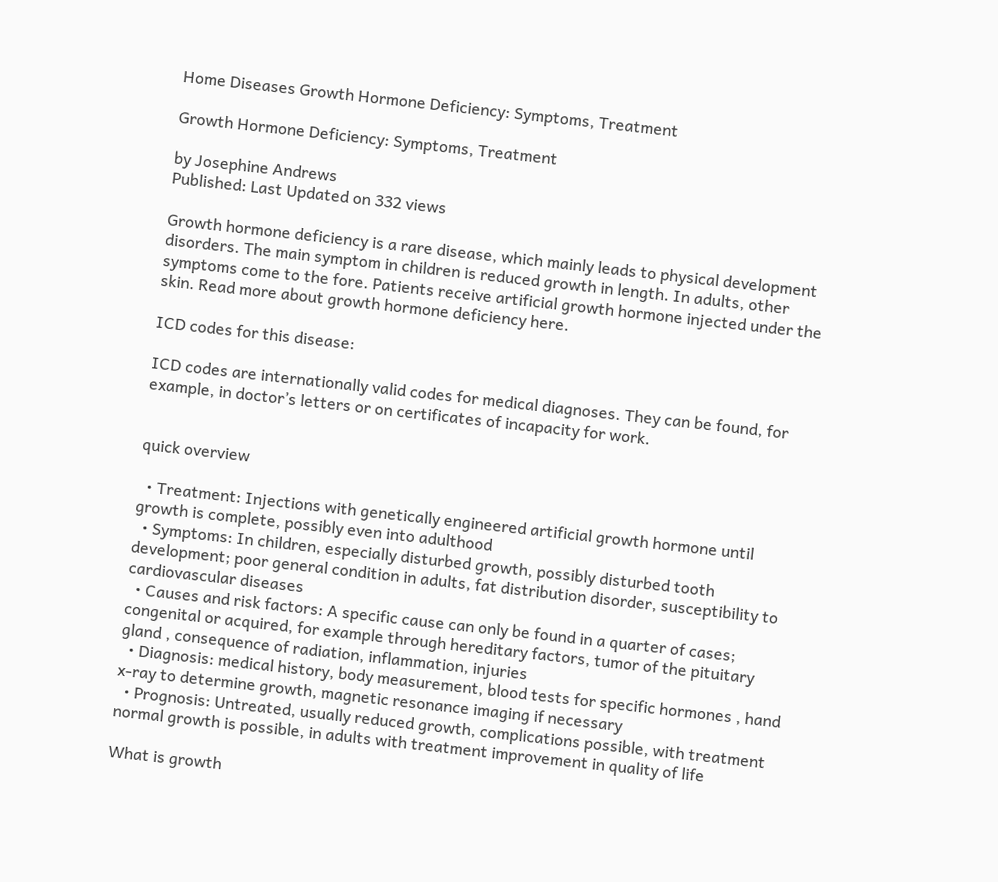Home Diseases Growth Hormone Deficiency: Symptoms, Treatment

Growth Hormone Deficiency: Symptoms, Treatment

by Josephine Andrews
Published: Last Updated on 332 views

Growth hormone deficiency is a rare disease, which mainly leads to physical development disorders. The main symptom in children is reduced growth in length. In adults, other symptoms come to the fore. Patients receive artificial growth hormone injected under the skin. Read more about growth hormone deficiency here.

ICD codes for this disease:

ICD codes are internationally valid codes for medical diagnoses. They can be found, for example, in doctor’s letters or on certificates of incapacity for work.


quick overview

  • Treatment: Injections with genetically engineered artificial growth hormone until growth is complete, possibly even into adulthood
  • Symptoms: In children, especially disturbed growth, possibly disturbed tooth development; poor general condition in adults, fat distribution disorder, susceptibility to cardiovascular diseases
  • Causes and risk factors: A specific cause can only be found in a quarter of cases; congenital or acquired, for example through hereditary factors, tumor of the pituitary gland , consequence of radiation, inflammation, injuries
  • Diagnosis: medical history, body measurement, blood tests for specific hormones , hand x-ray to determine growth, magnetic resonance imaging if necessary
  • Prognosis: Untreated, usually reduced growth, complications possible, with treatment normal growth is possible, in adults with treatment improvement in quality of life

What is growth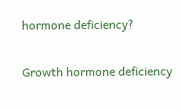hormone deficiency?

Growth hormone deficiency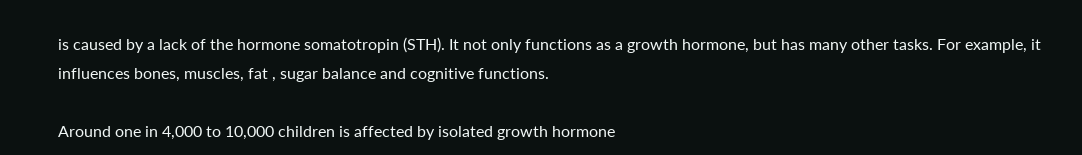is caused by a lack of the hormone somatotropin (STH). It not only functions as a growth hormone, but has many other tasks. For example, it influences bones, muscles, fat , sugar balance and cognitive functions.

Around one in 4,000 to 10,000 children is affected by isolated growth hormone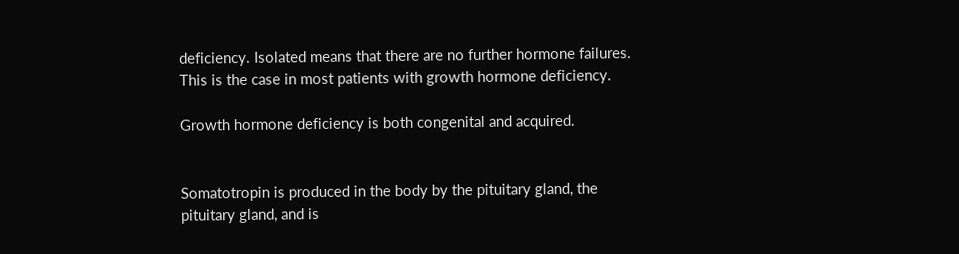deficiency. Isolated means that there are no further hormone failures. This is the case in most patients with growth hormone deficiency.

Growth hormone deficiency is both congenital and acquired.


Somatotropin is produced in the body by the pituitary gland, the pituitary gland, and is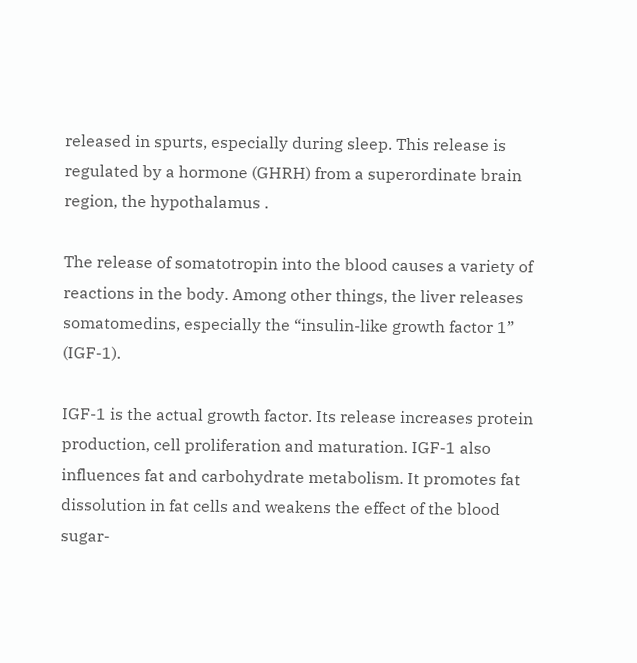released in spurts, especially during sleep. This release is regulated by a hormone (GHRH) from a superordinate brain region, the hypothalamus .

The release of somatotropin into the blood causes a variety of reactions in the body. Among other things, the liver releases somatomedins, especially the “insulin-like growth factor 1” (IGF-1).

IGF-1 is the actual growth factor. Its release increases protein production, cell proliferation and maturation. IGF-1 also influences fat and carbohydrate metabolism. It promotes fat dissolution in fat cells and weakens the effect of the blood sugar-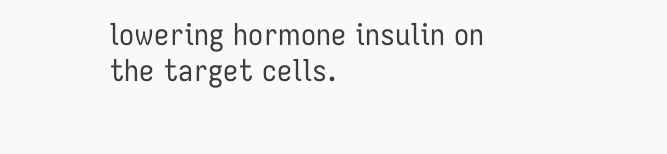lowering hormone insulin on the target cells.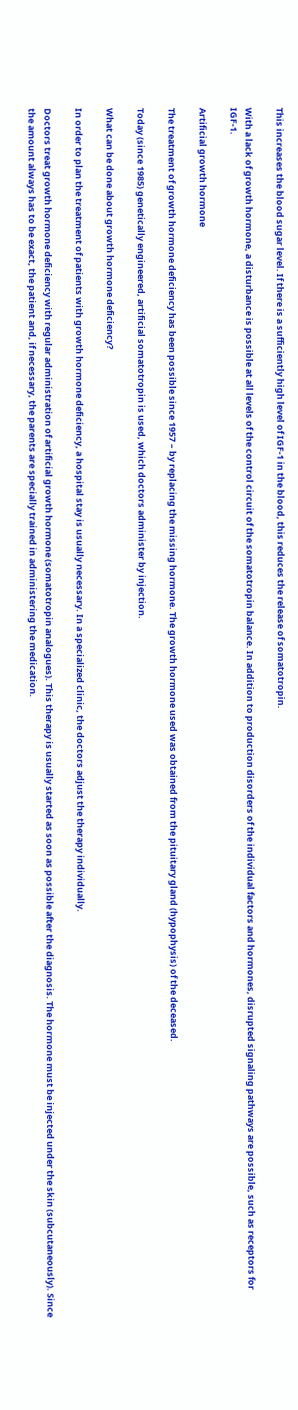This increases the blood sugar level. If there is a sufficiently high level of IGF-1 in the blood, this reduces the release of somatotropin.

With a lack of growth hormone, a disturbance is possible at all levels of the control circuit of the somatotropin balance. In addition to production disorders of the individual factors and hormones, disrupted signaling pathways are possible, such as receptors for IGF-1.

Artificial growth hormone

The treatment of growth hormone deficiency has been possible since 1957 – by replacing the missing hormone. The growth hormone used was obtained from the pituitary gland (hypophysis) of the deceased.

Today (since 1985) genetically engineered, artificial somatotropin is used, which doctors administer by injection.

What can be done about growth hormone deficiency?

In order to plan the treatment of patients with growth hormone deficiency, a hospital stay is usually necessary. In a specialized clinic, the doctors adjust the therapy individually.

Doctors treat growth hormone deficiency with regular administration of artificial growth hormone (somatotropin analogues). This therapy is usually started as soon as possible after the diagnosis. The hormone must be injected under the skin (subcutaneously). Since the amount always has to be exact, the patient and, if necessary, the parents are specially trained in administering the medication.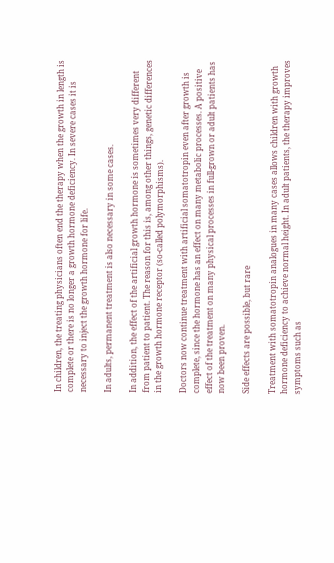In children, the treating physicians often end the therapy when the growth in length is complete or there is no longer a growth hormone deficiency. In severe cases it is necessary to inject the growth hormone for life.

In adults, permanent treatment is also necessary in some cases.

In addition, the effect of the artificial growth hormone is sometimes very different from patient to patient. The reason for this is, among other things, genetic differences in the growth hormone receptor (so-called polymorphisms).

Doctors now continue treatment with artificial somatotropin even after growth is complete, since the hormone has an effect on many metabolic processes. A positive effect of the treatment on many physical processes in full-grown or adult patients has now been proven.

Side effects are possible, but rare

Treatment with somatotropin analogues in many cases allows children with growth hormone deficiency to achieve normal height. In adult patients, the therapy improves symptoms such as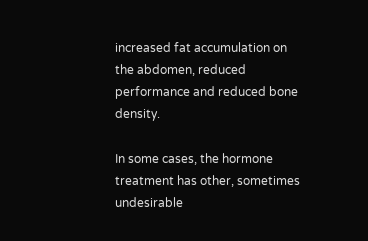increased fat accumulation on the abdomen, reduced performance and reduced bone density.

In some cases, the hormone treatment has other, sometimes undesirable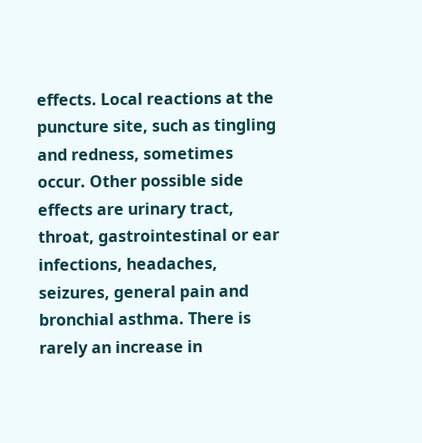effects. Local reactions at the puncture site, such as tingling and redness, sometimes occur. Other possible side effects are urinary tract, throat, gastrointestinal or ear infections, headaches, seizures, general pain and bronchial asthma. There is rarely an increase in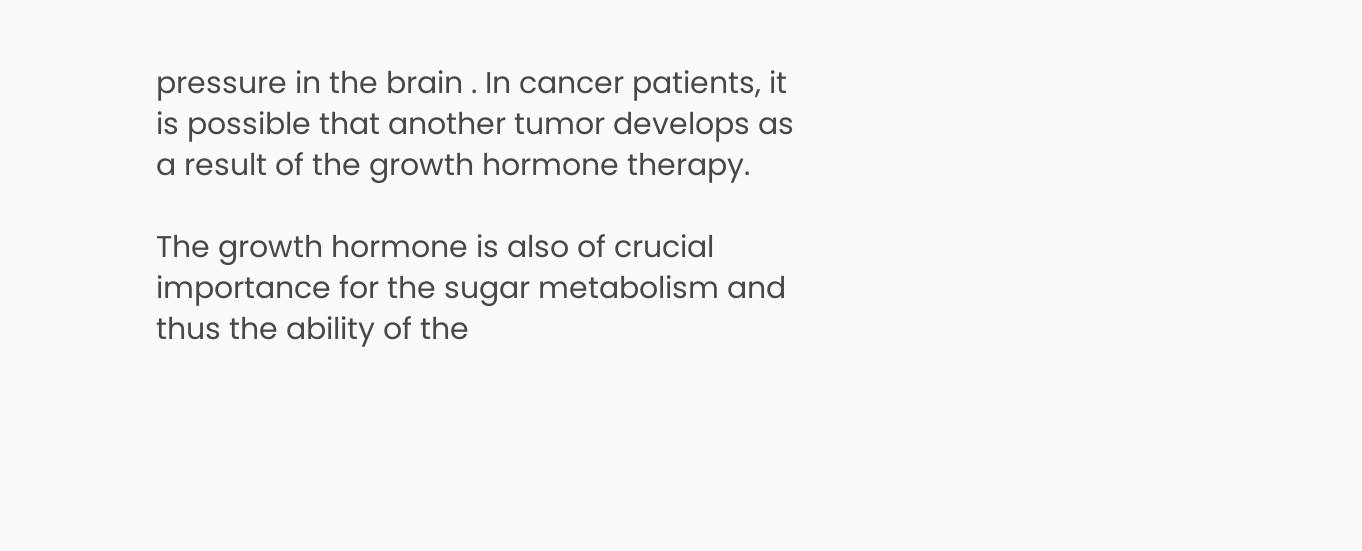pressure in the brain . In cancer patients, it is possible that another tumor develops as a result of the growth hormone therapy.

The growth hormone is also of crucial importance for the sugar metabolism and thus the ability of the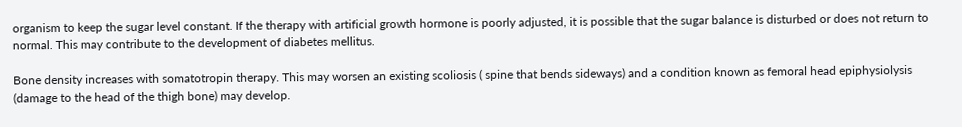organism to keep the sugar level constant. If the therapy with artificial growth hormone is poorly adjusted, it is possible that the sugar balance is disturbed or does not return to normal. This may contribute to the development of diabetes mellitus.

Bone density increases with somatotropin therapy. This may worsen an existing scoliosis ( spine that bends sideways) and a condition known as femoral head epiphysiolysis (damage to the head of the thigh bone) may develop.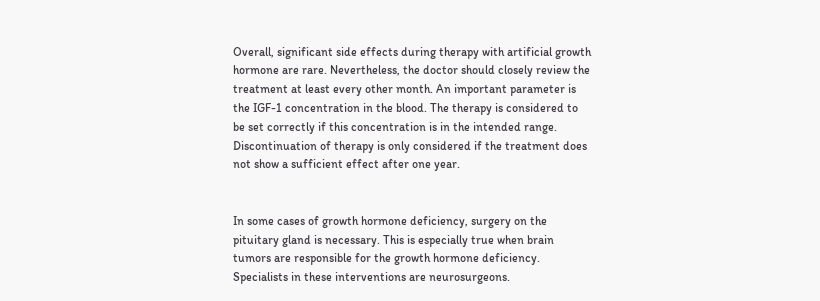Overall, significant side effects during therapy with artificial growth hormone are rare. Nevertheless, the doctor should closely review the treatment at least every other month. An important parameter is the IGF-1 concentration in the blood. The therapy is considered to be set correctly if this concentration is in the intended range. Discontinuation of therapy is only considered if the treatment does not show a sufficient effect after one year.


In some cases of growth hormone deficiency, surgery on the pituitary gland is necessary. This is especially true when brain tumors are responsible for the growth hormone deficiency. Specialists in these interventions are neurosurgeons.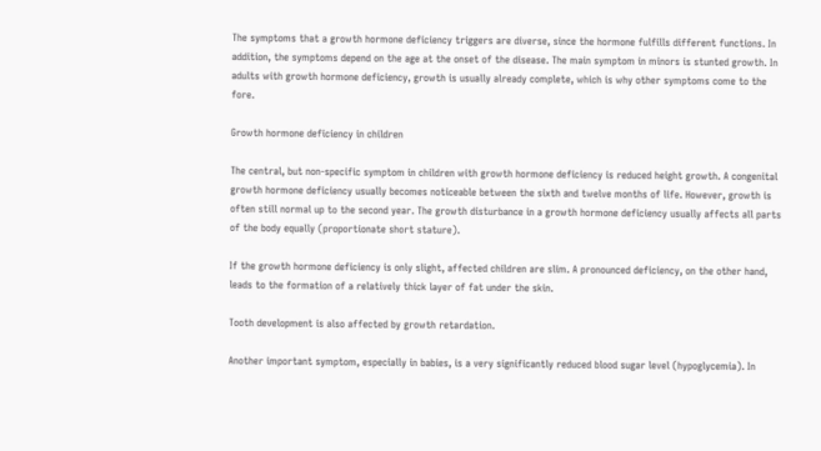The symptoms that a growth hormone deficiency triggers are diverse, since the hormone fulfills different functions. In addition, the symptoms depend on the age at the onset of the disease. The main symptom in minors is stunted growth. In adults with growth hormone deficiency, growth is usually already complete, which is why other symptoms come to the fore.

Growth hormone deficiency in children

The central, but non-specific symptom in children with growth hormone deficiency is reduced height growth. A congenital growth hormone deficiency usually becomes noticeable between the sixth and twelve months of life. However, growth is often still normal up to the second year. The growth disturbance in a growth hormone deficiency usually affects all parts of the body equally (proportionate short stature).

If the growth hormone deficiency is only slight, affected children are slim. A pronounced deficiency, on the other hand, leads to the formation of a relatively thick layer of fat under the skin.

Tooth development is also affected by growth retardation.

Another important symptom, especially in babies, is a very significantly reduced blood sugar level (hypoglycemia). In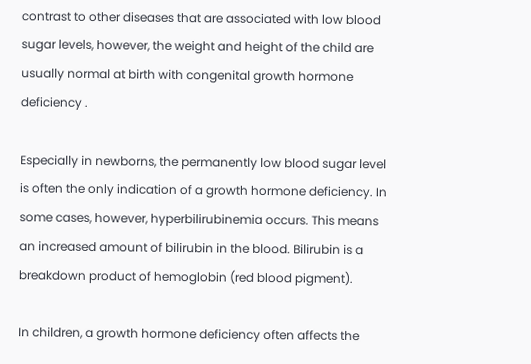contrast to other diseases that are associated with low blood sugar levels, however, the weight and height of the child are usually normal at birth with congenital growth hormone deficiency .

Especially in newborns, the permanently low blood sugar level is often the only indication of a growth hormone deficiency. In some cases, however, hyperbilirubinemia occurs. This means an increased amount of bilirubin in the blood. Bilirubin is a breakdown product of hemoglobin (red blood pigment).

In children, a growth hormone deficiency often affects the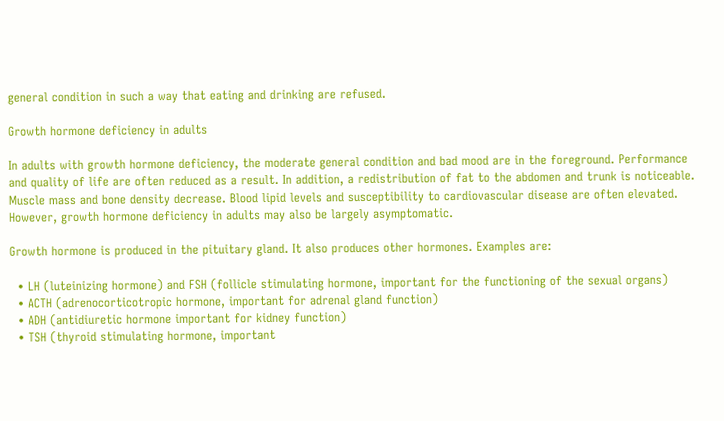general condition in such a way that eating and drinking are refused.

Growth hormone deficiency in adults

In adults with growth hormone deficiency, the moderate general condition and bad mood are in the foreground. Performance and quality of life are often reduced as a result. In addition, a redistribution of fat to the abdomen and trunk is noticeable. Muscle mass and bone density decrease. Blood lipid levels and susceptibility to cardiovascular disease are often elevated. However, growth hormone deficiency in adults may also be largely asymptomatic.

Growth hormone is produced in the pituitary gland. It also produces other hormones. Examples are:

  • LH (luteinizing hormone) and FSH (follicle stimulating hormone, important for the functioning of the sexual organs)
  • ACTH (adrenocorticotropic hormone, important for adrenal gland function)
  • ADH (antidiuretic hormone important for kidney function)
  • TSH (thyroid stimulating hormone, important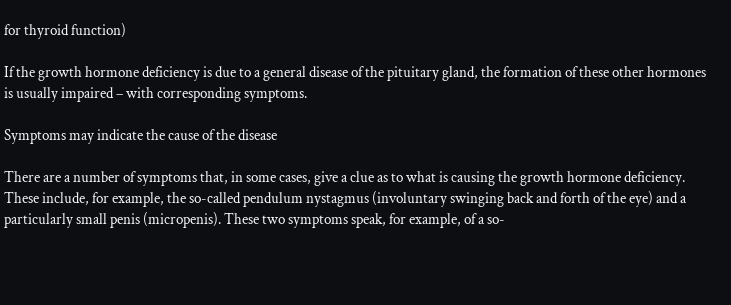for thyroid function)

If the growth hormone deficiency is due to a general disease of the pituitary gland, the formation of these other hormones is usually impaired – with corresponding symptoms.

Symptoms may indicate the cause of the disease

There are a number of symptoms that, in some cases, give a clue as to what is causing the growth hormone deficiency. These include, for example, the so-called pendulum nystagmus (involuntary swinging back and forth of the eye) and a particularly small penis (micropenis). These two symptoms speak, for example, of a so-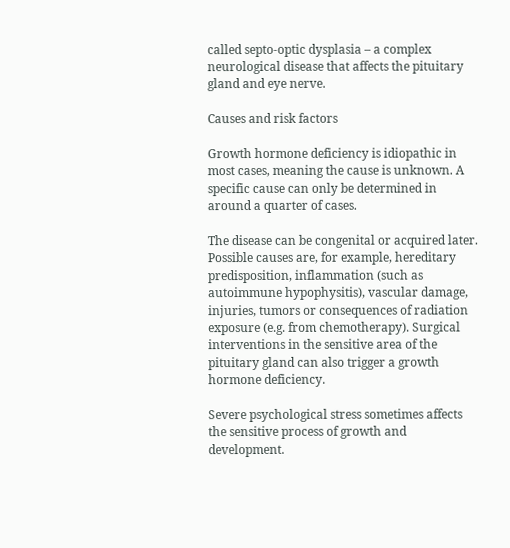called septo-optic dysplasia – a complex neurological disease that affects the pituitary gland and eye nerve.

Causes and risk factors

Growth hormone deficiency is idiopathic in most cases, meaning the cause is unknown. A specific cause can only be determined in around a quarter of cases.

The disease can be congenital or acquired later. Possible causes are, for example, hereditary predisposition, inflammation (such as autoimmune hypophysitis), vascular damage, injuries, tumors or consequences of radiation exposure (e.g. from chemotherapy). Surgical interventions in the sensitive area of the pituitary gland can also trigger a growth hormone deficiency.

Severe psychological stress sometimes affects the sensitive process of growth and development.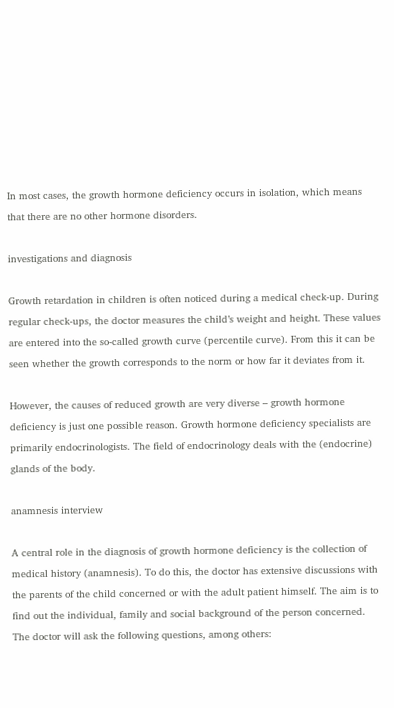In most cases, the growth hormone deficiency occurs in isolation, which means that there are no other hormone disorders.

investigations and diagnosis

Growth retardation in children is often noticed during a medical check-up. During regular check-ups, the doctor measures the child’s weight and height. These values are entered into the so-called growth curve (percentile curve). From this it can be seen whether the growth corresponds to the norm or how far it deviates from it.

However, the causes of reduced growth are very diverse – growth hormone deficiency is just one possible reason. Growth hormone deficiency specialists are primarily endocrinologists. The field of endocrinology deals with the (endocrine) glands of the body.

anamnesis interview

A central role in the diagnosis of growth hormone deficiency is the collection of medical history (anamnesis). To do this, the doctor has extensive discussions with the parents of the child concerned or with the adult patient himself. The aim is to find out the individual, family and social background of the person concerned. The doctor will ask the following questions, among others: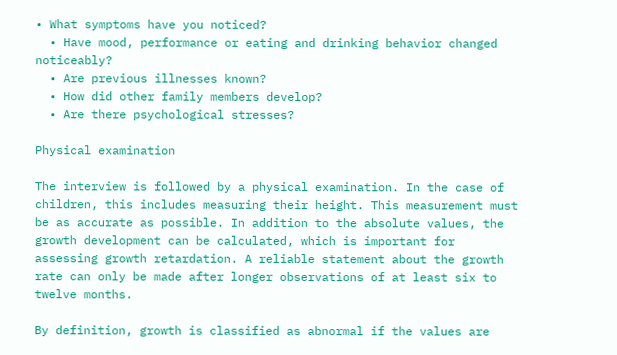• What symptoms have you noticed?
  • Have mood, performance or eating and drinking behavior changed noticeably?
  • Are previous illnesses known?
  • How did other family members develop?
  • Are there psychological stresses?

Physical examination

The interview is followed by a physical examination. In the case of children, this includes measuring their height. This measurement must be as accurate as possible. In addition to the absolute values, the growth development can be calculated, which is important for assessing growth retardation. A reliable statement about the growth rate can only be made after longer observations of at least six to twelve months.

By definition, growth is classified as abnormal if the values are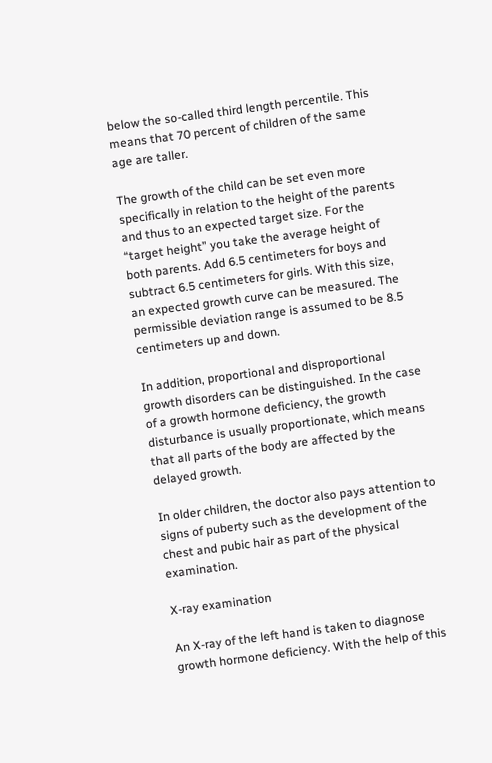below the so-called third length percentile. This means that 70 percent of children of the same age are taller.

The growth of the child can be set even more specifically in relation to the height of the parents and thus to an expected target size. For the “target height” you take the average height of both parents. Add 6.5 centimeters for boys and subtract 6.5 centimeters for girls. With this size, an expected growth curve can be measured. The permissible deviation range is assumed to be 8.5 centimeters up and down.

In addition, proportional and disproportional growth disorders can be distinguished. In the case of a growth hormone deficiency, the growth disturbance is usually proportionate, which means that all parts of the body are affected by the delayed growth.

In older children, the doctor also pays attention to signs of puberty such as the development of the chest and pubic hair as part of the physical examination.

X-ray examination

An X-ray of the left hand is taken to diagnose growth hormone deficiency. With the help of this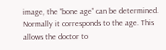image, the “bone age” can be determined. Normally it corresponds to the age. This allows the doctor to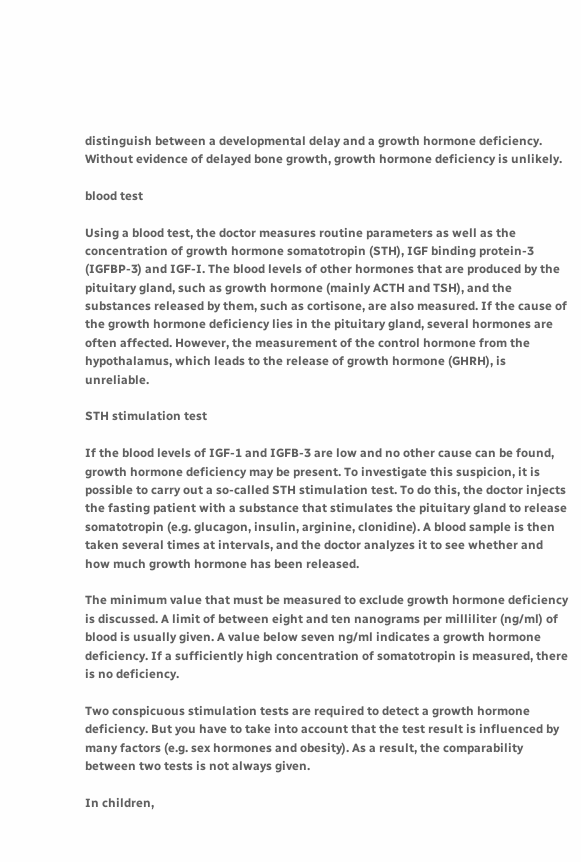distinguish between a developmental delay and a growth hormone deficiency. Without evidence of delayed bone growth, growth hormone deficiency is unlikely.

blood test

Using a blood test, the doctor measures routine parameters as well as the concentration of growth hormone somatotropin (STH), IGF binding protein-3 (IGFBP-3) and IGF-I. The blood levels of other hormones that are produced by the pituitary gland, such as growth hormone (mainly ACTH and TSH), and the substances released by them, such as cortisone, are also measured. If the cause of the growth hormone deficiency lies in the pituitary gland, several hormones are often affected. However, the measurement of the control hormone from the hypothalamus, which leads to the release of growth hormone (GHRH), is unreliable.

STH stimulation test

If the blood levels of IGF-1 and IGFB-3 are low and no other cause can be found, growth hormone deficiency may be present. To investigate this suspicion, it is possible to carry out a so-called STH stimulation test. To do this, the doctor injects the fasting patient with a substance that stimulates the pituitary gland to release somatotropin (e.g. glucagon, insulin, arginine, clonidine). A blood sample is then taken several times at intervals, and the doctor analyzes it to see whether and how much growth hormone has been released.

The minimum value that must be measured to exclude growth hormone deficiency is discussed. A limit of between eight and ten nanograms per milliliter (ng/ml) of blood is usually given. A value below seven ng/ml indicates a growth hormone deficiency. If a sufficiently high concentration of somatotropin is measured, there is no deficiency.

Two conspicuous stimulation tests are required to detect a growth hormone deficiency. But you have to take into account that the test result is influenced by many factors (e.g. sex hormones and obesity). As a result, the comparability between two tests is not always given.

In children,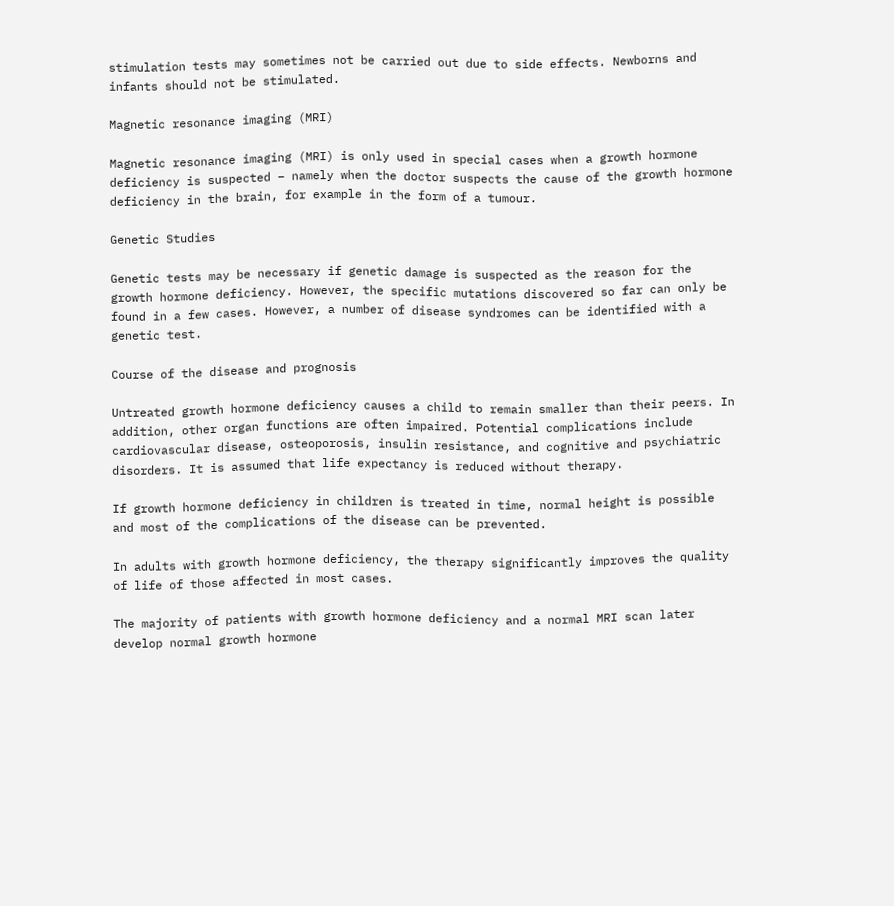stimulation tests may sometimes not be carried out due to side effects. Newborns and infants should not be stimulated.

Magnetic resonance imaging (MRI)

Magnetic resonance imaging (MRI) is only used in special cases when a growth hormone deficiency is suspected – namely when the doctor suspects the cause of the growth hormone deficiency in the brain, for example in the form of a tumour.

Genetic Studies

Genetic tests may be necessary if genetic damage is suspected as the reason for the growth hormone deficiency. However, the specific mutations discovered so far can only be found in a few cases. However, a number of disease syndromes can be identified with a genetic test.

Course of the disease and prognosis

Untreated growth hormone deficiency causes a child to remain smaller than their peers. In addition, other organ functions are often impaired. Potential complications include cardiovascular disease, osteoporosis, insulin resistance, and cognitive and psychiatric disorders. It is assumed that life expectancy is reduced without therapy.

If growth hormone deficiency in children is treated in time, normal height is possible and most of the complications of the disease can be prevented.

In adults with growth hormone deficiency, the therapy significantly improves the quality of life of those affected in most cases.

The majority of patients with growth hormone deficiency and a normal MRI scan later develop normal growth hormone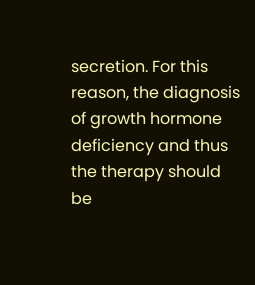secretion. For this reason, the diagnosis of growth hormone deficiency and thus the therapy should be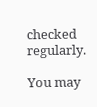checked regularly.

You may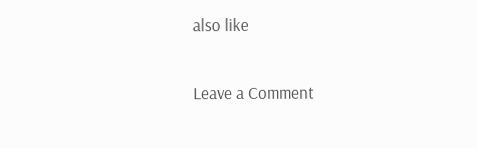also like

Leave a Comment